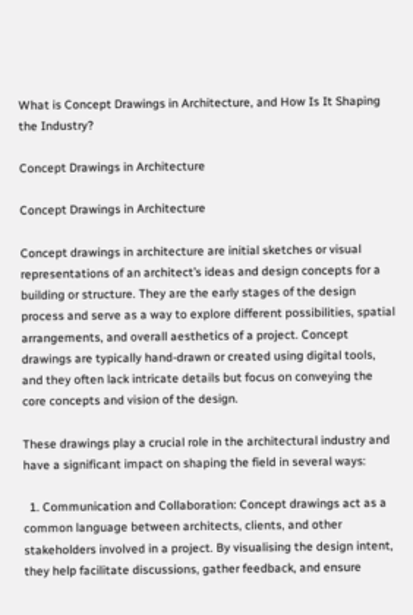What is Concept Drawings in Architecture, and How Is It Shaping the Industry?

Concept Drawings in Architecture

Concept Drawings in Architecture

Concept drawings in architecture are initial sketches or visual representations of an architect’s ideas and design concepts for a building or structure. They are the early stages of the design process and serve as a way to explore different possibilities, spatial arrangements, and overall aesthetics of a project. Concept drawings are typically hand-drawn or created using digital tools, and they often lack intricate details but focus on conveying the core concepts and vision of the design.

These drawings play a crucial role in the architectural industry and have a significant impact on shaping the field in several ways:

  1. Communication and Collaboration: Concept drawings act as a common language between architects, clients, and other stakeholders involved in a project. By visualising the design intent, they help facilitate discussions, gather feedback, and ensure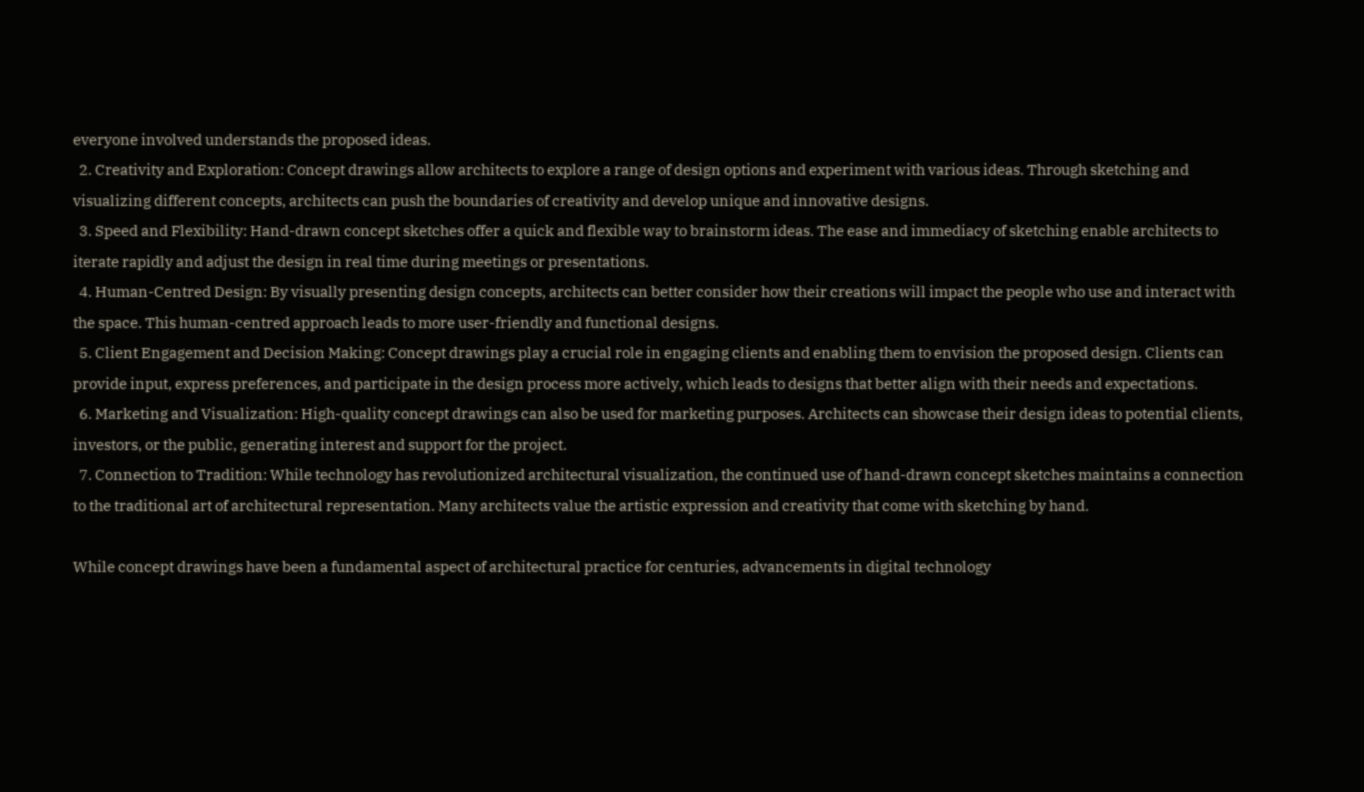everyone involved understands the proposed ideas.
  2. Creativity and Exploration: Concept drawings allow architects to explore a range of design options and experiment with various ideas. Through sketching and visualizing different concepts, architects can push the boundaries of creativity and develop unique and innovative designs.
  3. Speed and Flexibility: Hand-drawn concept sketches offer a quick and flexible way to brainstorm ideas. The ease and immediacy of sketching enable architects to iterate rapidly and adjust the design in real time during meetings or presentations.
  4. Human-Centred Design: By visually presenting design concepts, architects can better consider how their creations will impact the people who use and interact with the space. This human-centred approach leads to more user-friendly and functional designs.
  5. Client Engagement and Decision Making: Concept drawings play a crucial role in engaging clients and enabling them to envision the proposed design. Clients can provide input, express preferences, and participate in the design process more actively, which leads to designs that better align with their needs and expectations.
  6. Marketing and Visualization: High-quality concept drawings can also be used for marketing purposes. Architects can showcase their design ideas to potential clients, investors, or the public, generating interest and support for the project.
  7. Connection to Tradition: While technology has revolutionized architectural visualization, the continued use of hand-drawn concept sketches maintains a connection to the traditional art of architectural representation. Many architects value the artistic expression and creativity that come with sketching by hand.

While concept drawings have been a fundamental aspect of architectural practice for centuries, advancements in digital technology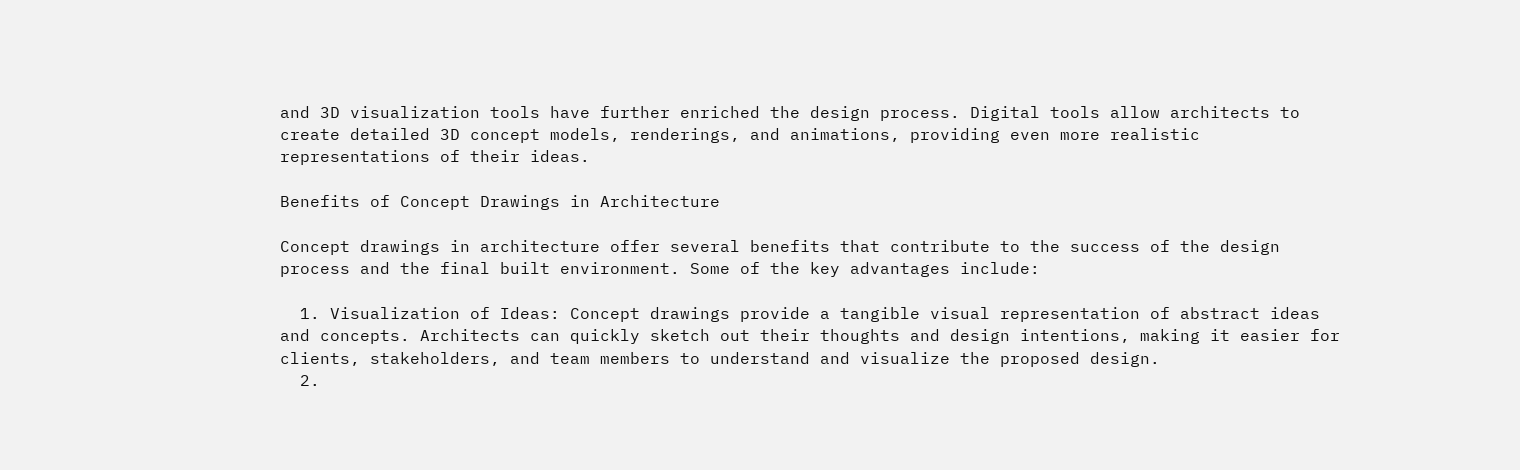and 3D visualization tools have further enriched the design process. Digital tools allow architects to create detailed 3D concept models, renderings, and animations, providing even more realistic representations of their ideas.

Benefits of Concept Drawings in Architecture

Concept drawings in architecture offer several benefits that contribute to the success of the design process and the final built environment. Some of the key advantages include:

  1. Visualization of Ideas: Concept drawings provide a tangible visual representation of abstract ideas and concepts. Architects can quickly sketch out their thoughts and design intentions, making it easier for clients, stakeholders, and team members to understand and visualize the proposed design.
  2.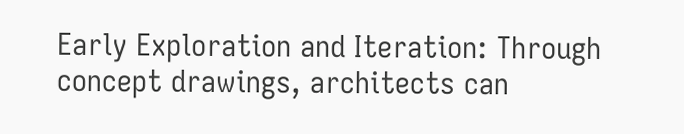Early Exploration and Iteration: Through concept drawings, architects can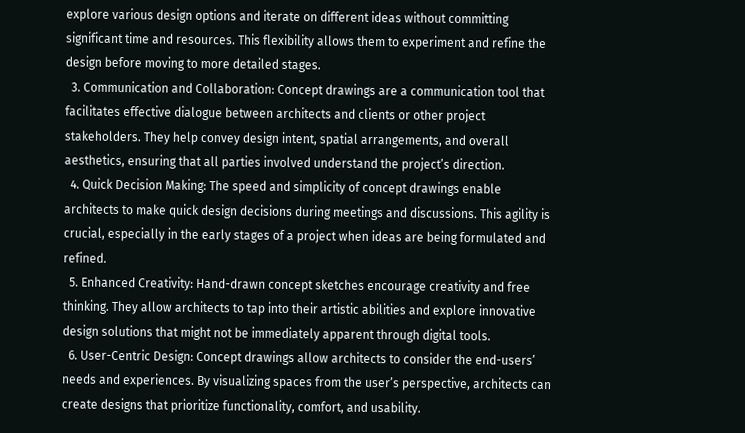explore various design options and iterate on different ideas without committing significant time and resources. This flexibility allows them to experiment and refine the design before moving to more detailed stages.
  3. Communication and Collaboration: Concept drawings are a communication tool that facilitates effective dialogue between architects and clients or other project stakeholders. They help convey design intent, spatial arrangements, and overall aesthetics, ensuring that all parties involved understand the project’s direction.
  4. Quick Decision Making: The speed and simplicity of concept drawings enable architects to make quick design decisions during meetings and discussions. This agility is crucial, especially in the early stages of a project when ideas are being formulated and refined.
  5. Enhanced Creativity: Hand-drawn concept sketches encourage creativity and free thinking. They allow architects to tap into their artistic abilities and explore innovative design solutions that might not be immediately apparent through digital tools.
  6. User-Centric Design: Concept drawings allow architects to consider the end-users’ needs and experiences. By visualizing spaces from the user’s perspective, architects can create designs that prioritize functionality, comfort, and usability.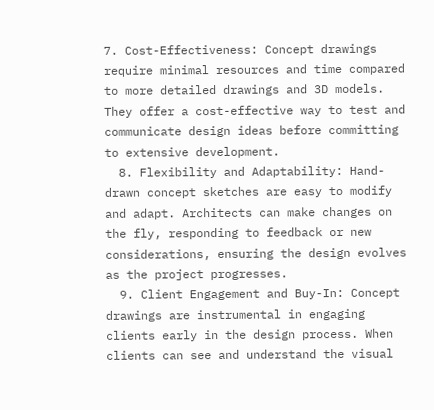7. Cost-Effectiveness: Concept drawings require minimal resources and time compared to more detailed drawings and 3D models. They offer a cost-effective way to test and communicate design ideas before committing to extensive development.
  8. Flexibility and Adaptability: Hand-drawn concept sketches are easy to modify and adapt. Architects can make changes on the fly, responding to feedback or new considerations, ensuring the design evolves as the project progresses.
  9. Client Engagement and Buy-In: Concept drawings are instrumental in engaging clients early in the design process. When clients can see and understand the visual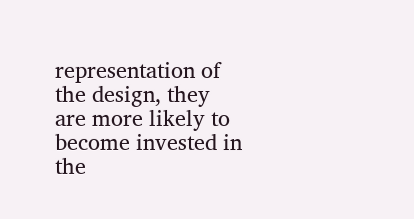representation of the design, they are more likely to become invested in the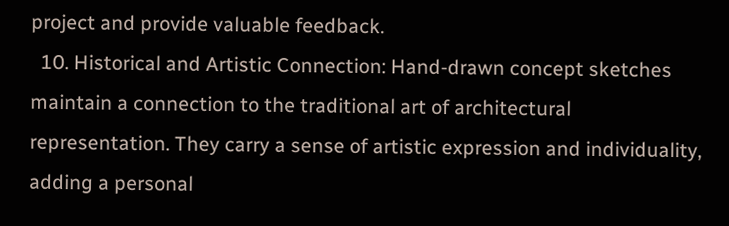project and provide valuable feedback.
  10. Historical and Artistic Connection: Hand-drawn concept sketches maintain a connection to the traditional art of architectural representation. They carry a sense of artistic expression and individuality, adding a personal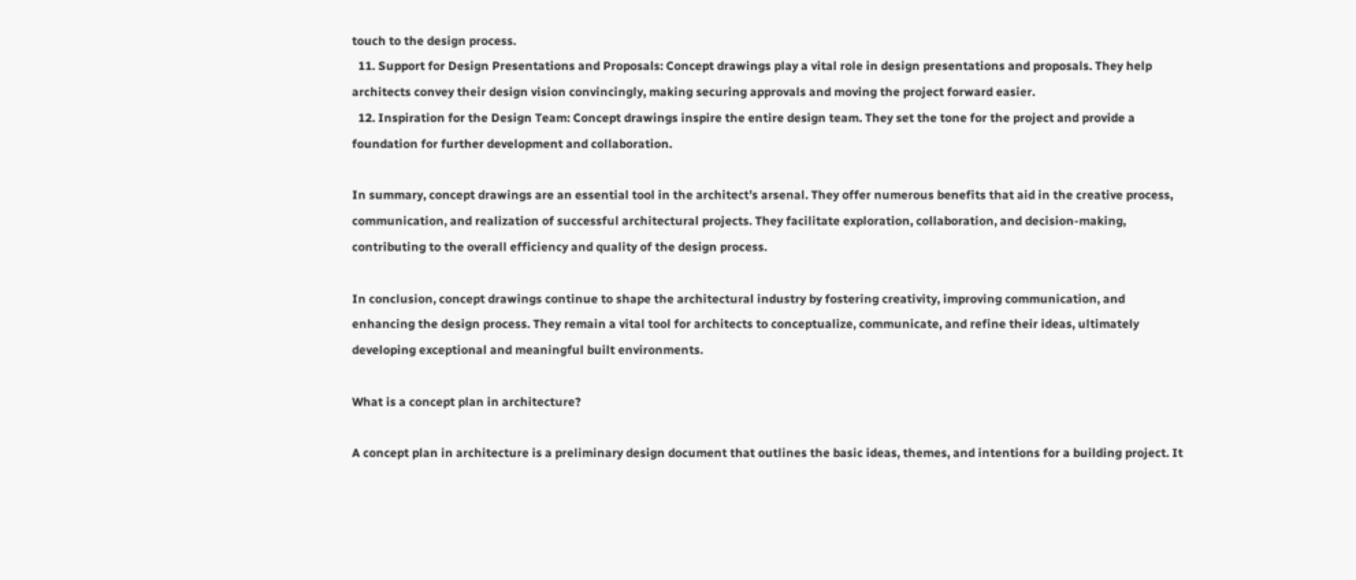touch to the design process.
  11. Support for Design Presentations and Proposals: Concept drawings play a vital role in design presentations and proposals. They help architects convey their design vision convincingly, making securing approvals and moving the project forward easier.
  12. Inspiration for the Design Team: Concept drawings inspire the entire design team. They set the tone for the project and provide a foundation for further development and collaboration.

In summary, concept drawings are an essential tool in the architect’s arsenal. They offer numerous benefits that aid in the creative process, communication, and realization of successful architectural projects. They facilitate exploration, collaboration, and decision-making, contributing to the overall efficiency and quality of the design process.

In conclusion, concept drawings continue to shape the architectural industry by fostering creativity, improving communication, and enhancing the design process. They remain a vital tool for architects to conceptualize, communicate, and refine their ideas, ultimately developing exceptional and meaningful built environments.

What is a concept plan in architecture?

A concept plan in architecture is a preliminary design document that outlines the basic ideas, themes, and intentions for a building project. It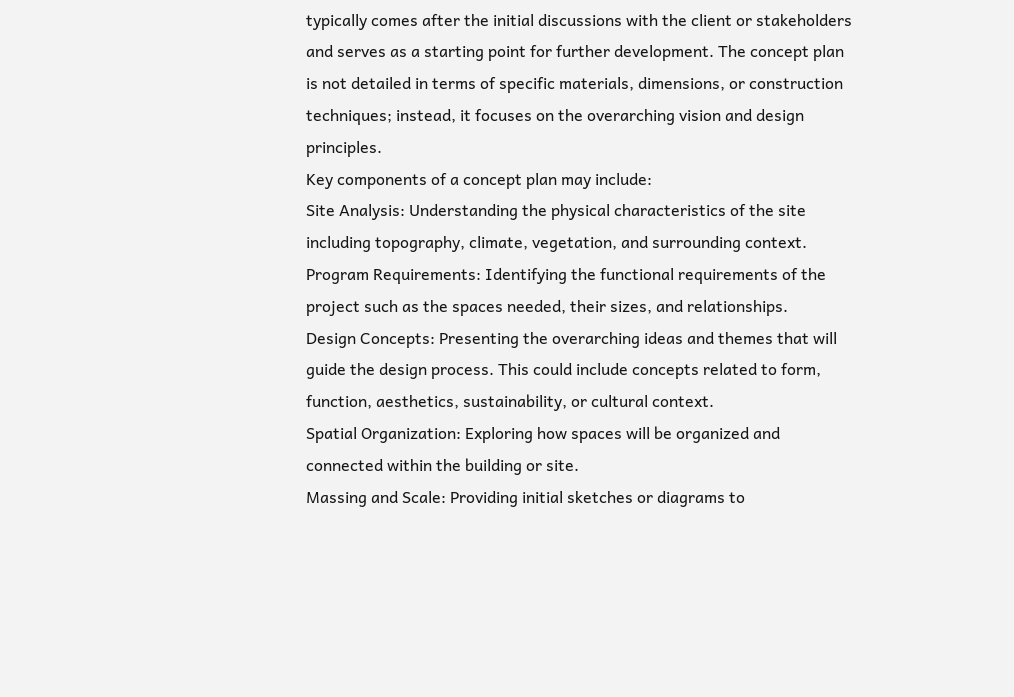typically comes after the initial discussions with the client or stakeholders and serves as a starting point for further development. The concept plan is not detailed in terms of specific materials, dimensions, or construction techniques; instead, it focuses on the overarching vision and design principles.
Key components of a concept plan may include:
Site Analysis: Understanding the physical characteristics of the site including topography, climate, vegetation, and surrounding context.
Program Requirements: Identifying the functional requirements of the project such as the spaces needed, their sizes, and relationships.
Design Concepts: Presenting the overarching ideas and themes that will guide the design process. This could include concepts related to form, function, aesthetics, sustainability, or cultural context.
Spatial Organization: Exploring how spaces will be organized and connected within the building or site.
Massing and Scale: Providing initial sketches or diagrams to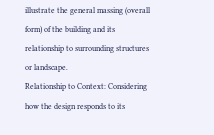illustrate the general massing (overall form) of the building and its relationship to surrounding structures or landscape.
Relationship to Context: Considering how the design responds to its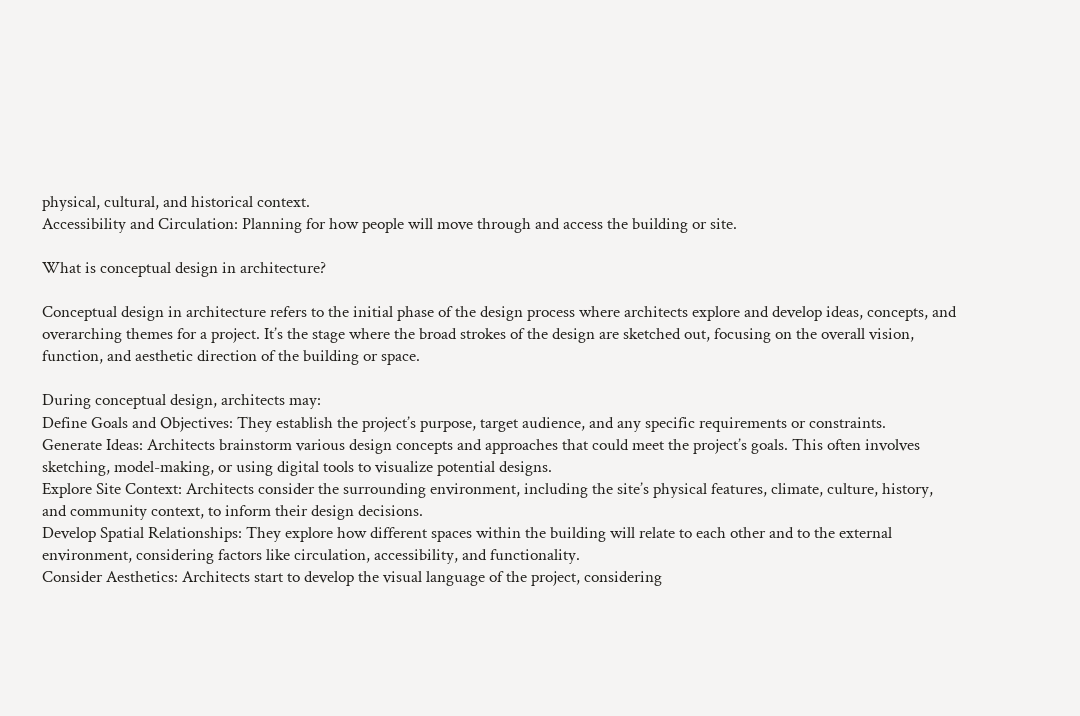physical, cultural, and historical context.
Accessibility and Circulation: Planning for how people will move through and access the building or site.

What is conceptual design in architecture?

Conceptual design in architecture refers to the initial phase of the design process where architects explore and develop ideas, concepts, and overarching themes for a project. It’s the stage where the broad strokes of the design are sketched out, focusing on the overall vision, function, and aesthetic direction of the building or space.

During conceptual design, architects may:
Define Goals and Objectives: They establish the project’s purpose, target audience, and any specific requirements or constraints.
Generate Ideas: Architects brainstorm various design concepts and approaches that could meet the project’s goals. This often involves sketching, model-making, or using digital tools to visualize potential designs.
Explore Site Context: Architects consider the surrounding environment, including the site’s physical features, climate, culture, history, and community context, to inform their design decisions.
Develop Spatial Relationships: They explore how different spaces within the building will relate to each other and to the external environment, considering factors like circulation, accessibility, and functionality.
Consider Aesthetics: Architects start to develop the visual language of the project, considering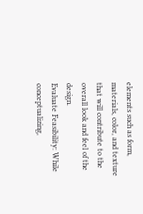elements such as form, materials, color, and texture that will contribute to the overall look and feel of the design.
Evaluate Feasibility: While conceptualizing,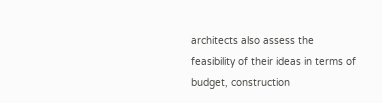architects also assess the feasibility of their ideas in terms of budget, construction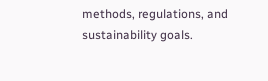methods, regulations, and sustainability goals.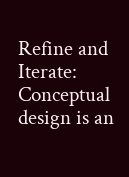Refine and Iterate: Conceptual design is an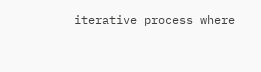iterative process where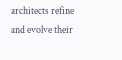architects refine and evolve their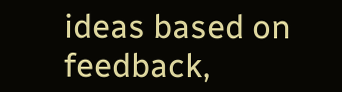ideas based on feedback,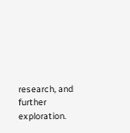research, and further exploration.